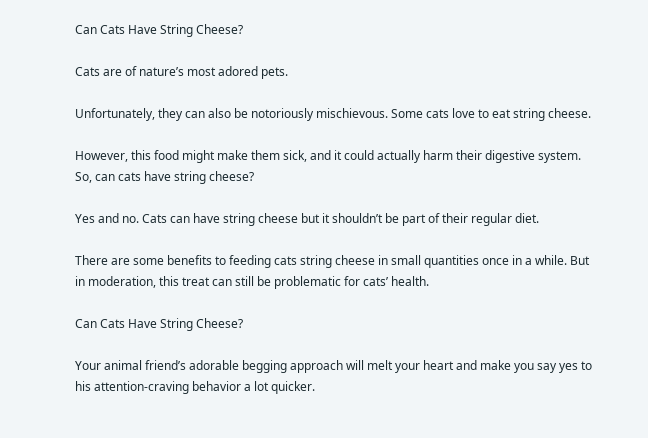Can Cats Have String Cheese?

Cats are of nature’s most adored pets.

Unfortunately, they can also be notoriously mischievous. Some cats love to eat string cheese.

However, this food might make them sick, and it could actually harm their digestive system. So, can cats have string cheese?

Yes and no. Cats can have string cheese but it shouldn’t be part of their regular diet.

There are some benefits to feeding cats string cheese in small quantities once in a while. But in moderation, this treat can still be problematic for cats’ health.

Can Cats Have String Cheese?

Your animal friend’s adorable begging approach will melt your heart and make you say yes to his attention-craving behavior a lot quicker.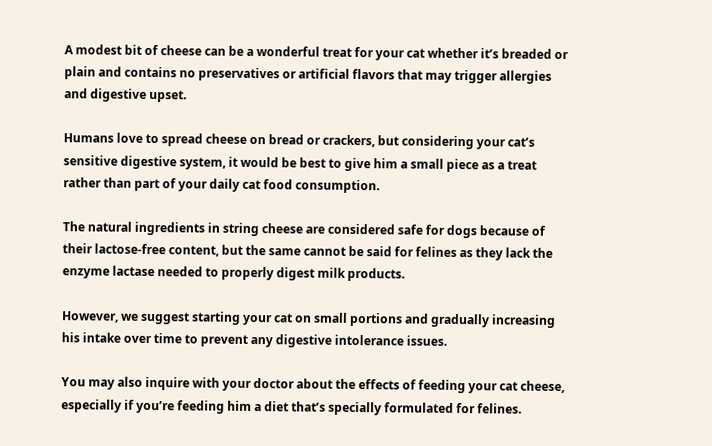A modest bit of cheese can be a wonderful treat for your cat whether it’s breaded or plain and contains no preservatives or artificial flavors that may trigger allergies and digestive upset.

Humans love to spread cheese on bread or crackers, but considering your cat’s sensitive digestive system, it would be best to give him a small piece as a treat rather than part of your daily cat food consumption.

The natural ingredients in string cheese are considered safe for dogs because of their lactose-free content, but the same cannot be said for felines as they lack the enzyme lactase needed to properly digest milk products.

However, we suggest starting your cat on small portions and gradually increasing his intake over time to prevent any digestive intolerance issues.

You may also inquire with your doctor about the effects of feeding your cat cheese, especially if you’re feeding him a diet that’s specially formulated for felines.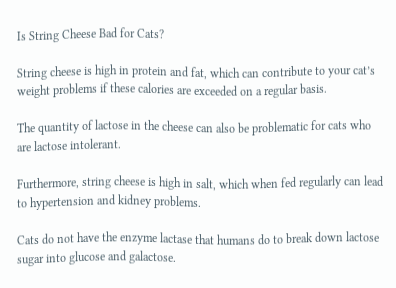Is String Cheese Bad for Cats?

String cheese is high in protein and fat, which can contribute to your cat’s weight problems if these calories are exceeded on a regular basis.

The quantity of lactose in the cheese can also be problematic for cats who are lactose intolerant.

Furthermore, string cheese is high in salt, which when fed regularly can lead to hypertension and kidney problems.

Cats do not have the enzyme lactase that humans do to break down lactose sugar into glucose and galactose.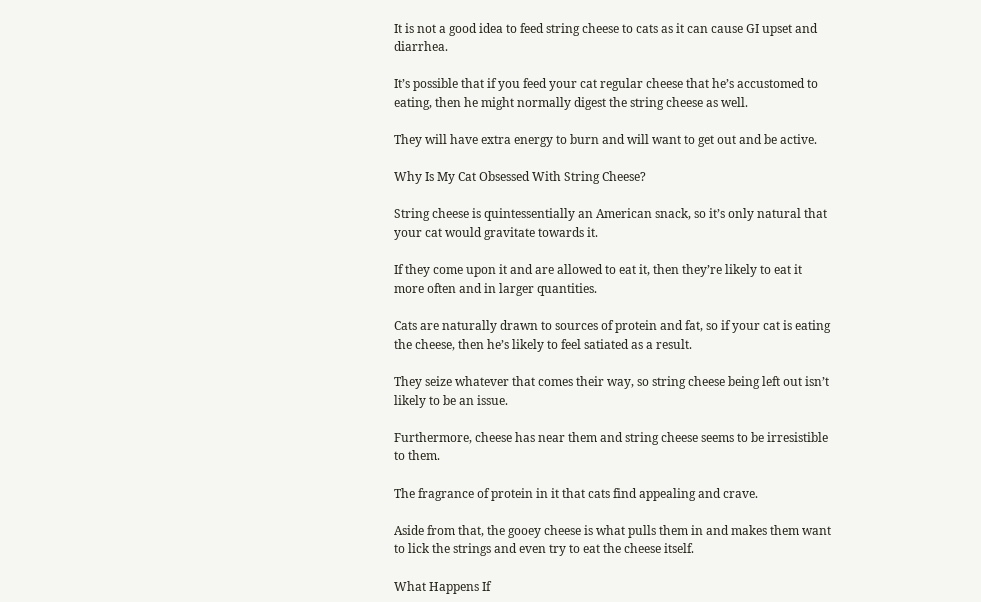It is not a good idea to feed string cheese to cats as it can cause GI upset and diarrhea.

It’s possible that if you feed your cat regular cheese that he’s accustomed to eating, then he might normally digest the string cheese as well.

They will have extra energy to burn and will want to get out and be active.

Why Is My Cat Obsessed With String Cheese?

String cheese is quintessentially an American snack, so it’s only natural that your cat would gravitate towards it.

If they come upon it and are allowed to eat it, then they’re likely to eat it more often and in larger quantities.

Cats are naturally drawn to sources of protein and fat, so if your cat is eating the cheese, then he’s likely to feel satiated as a result.

They seize whatever that comes their way, so string cheese being left out isn’t likely to be an issue.

Furthermore, cheese has near them and string cheese seems to be irresistible to them.

The fragrance of protein in it that cats find appealing and crave.

Aside from that, the gooey cheese is what pulls them in and makes them want to lick the strings and even try to eat the cheese itself.

What Happens If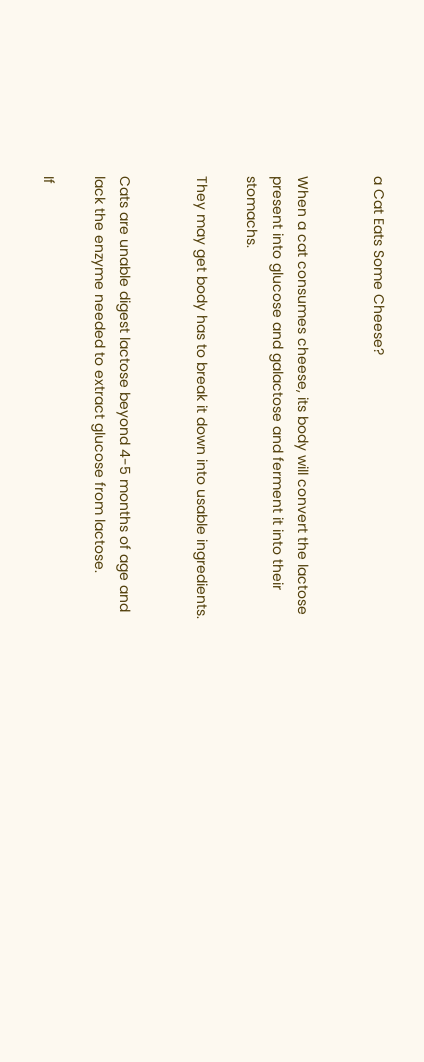a Cat Eats Some Cheese?


When a cat consumes cheese, its body will convert the lactose present into glucose and galactose and ferment it into their stomachs.

They may get body has to break it down into usable ingredients.


Cats are unable digest lactose beyond 4-5 months of age and lack the enzyme needed to extract glucose from lactose.

If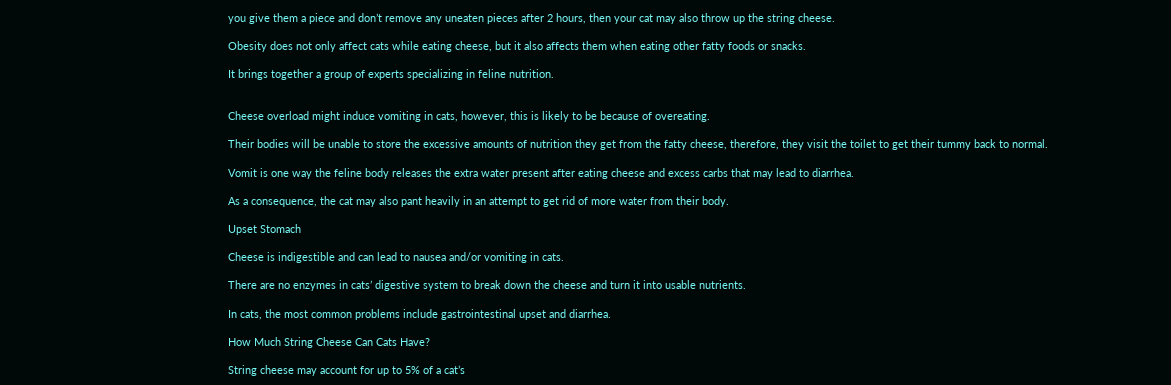you give them a piece and don’t remove any uneaten pieces after 2 hours, then your cat may also throw up the string cheese.

Obesity does not only affect cats while eating cheese, but it also affects them when eating other fatty foods or snacks.

It brings together a group of experts specializing in feline nutrition.


Cheese overload might induce vomiting in cats, however, this is likely to be because of overeating.

Their bodies will be unable to store the excessive amounts of nutrition they get from the fatty cheese, therefore, they visit the toilet to get their tummy back to normal.

Vomit is one way the feline body releases the extra water present after eating cheese and excess carbs that may lead to diarrhea.

As a consequence, the cat may also pant heavily in an attempt to get rid of more water from their body.

Upset Stomach

Cheese is indigestible and can lead to nausea and/or vomiting in cats.

There are no enzymes in cats’ digestive system to break down the cheese and turn it into usable nutrients.

In cats, the most common problems include gastrointestinal upset and diarrhea.

How Much String Cheese Can Cats Have?

String cheese may account for up to 5% of a cat’s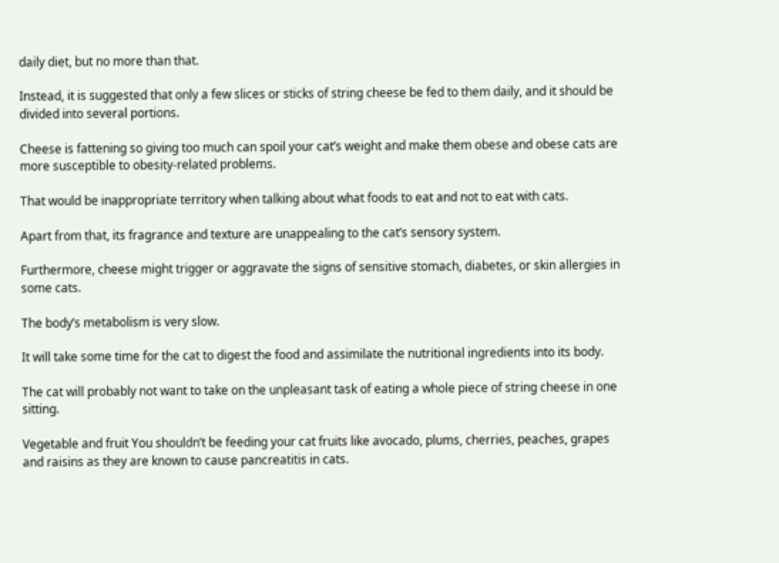daily diet, but no more than that.

Instead, it is suggested that only a few slices or sticks of string cheese be fed to them daily, and it should be divided into several portions.

Cheese is fattening so giving too much can spoil your cat’s weight and make them obese and obese cats are more susceptible to obesity-related problems.

That would be inappropriate territory when talking about what foods to eat and not to eat with cats.

Apart from that, its fragrance and texture are unappealing to the cat’s sensory system.

Furthermore, cheese might trigger or aggravate the signs of sensitive stomach, diabetes, or skin allergies in some cats.

The body’s metabolism is very slow.

It will take some time for the cat to digest the food and assimilate the nutritional ingredients into its body.

The cat will probably not want to take on the unpleasant task of eating a whole piece of string cheese in one sitting.

Vegetable and fruit You shouldn’t be feeding your cat fruits like avocado, plums, cherries, peaches, grapes and raisins as they are known to cause pancreatitis in cats.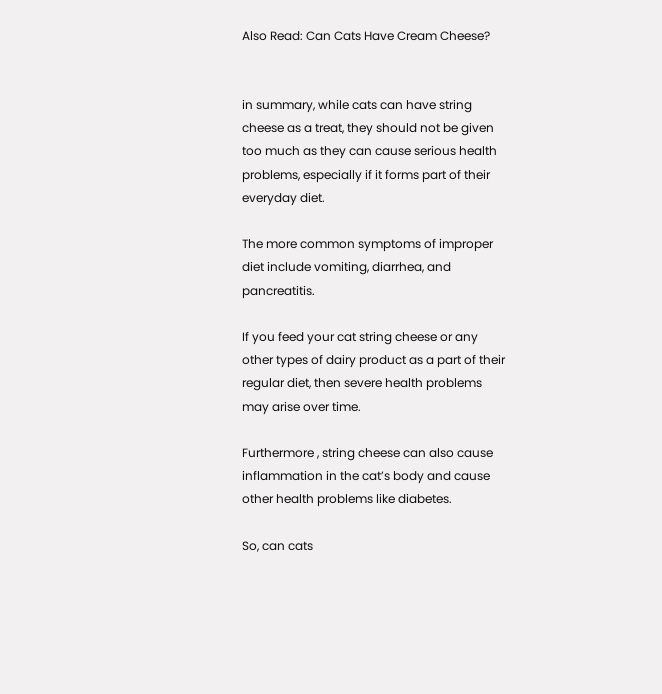Also Read: Can Cats Have Cream Cheese?


in summary, while cats can have string cheese as a treat, they should not be given too much as they can cause serious health problems, especially if it forms part of their everyday diet.

The more common symptoms of improper diet include vomiting, diarrhea, and pancreatitis.

If you feed your cat string cheese or any other types of dairy product as a part of their regular diet, then severe health problems may arise over time.

Furthermore , string cheese can also cause inflammation in the cat’s body and cause other health problems like diabetes.

So, can cats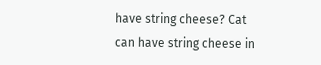have string cheese? Cat can have string cheese in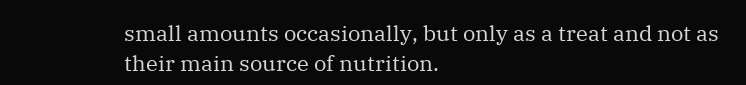small amounts occasionally, but only as a treat and not as their main source of nutrition.